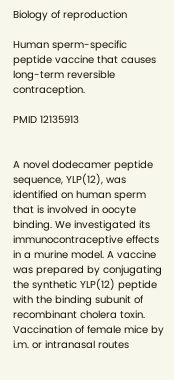Biology of reproduction

Human sperm-specific peptide vaccine that causes long-term reversible contraception.

PMID 12135913


A novel dodecamer peptide sequence, YLP(12), was identified on human sperm that is involved in oocyte binding. We investigated its immunocontraceptive effects in a murine model. A vaccine was prepared by conjugating the synthetic YLP(12) peptide with the binding subunit of recombinant cholera toxin. Vaccination of female mice by i.m. or intranasal routes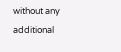without any additional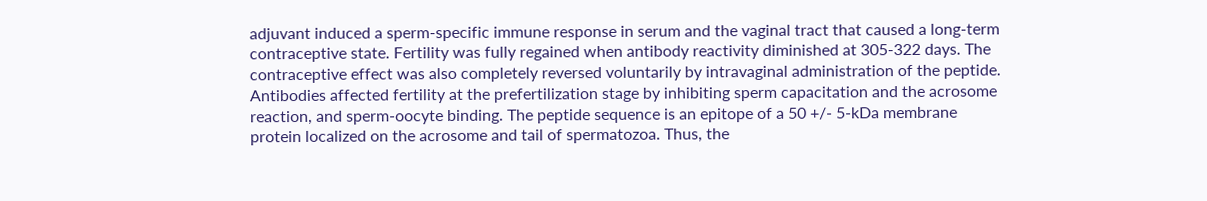adjuvant induced a sperm-specific immune response in serum and the vaginal tract that caused a long-term contraceptive state. Fertility was fully regained when antibody reactivity diminished at 305-322 days. The contraceptive effect was also completely reversed voluntarily by intravaginal administration of the peptide. Antibodies affected fertility at the prefertilization stage by inhibiting sperm capacitation and the acrosome reaction, and sperm-oocyte binding. The peptide sequence is an epitope of a 50 +/- 5-kDa membrane protein localized on the acrosome and tail of spermatozoa. Thus, the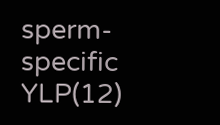sperm-specific YLP(12)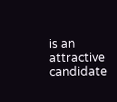is an attractive candidate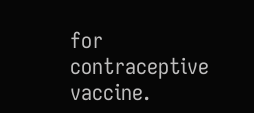for contraceptive vaccine.